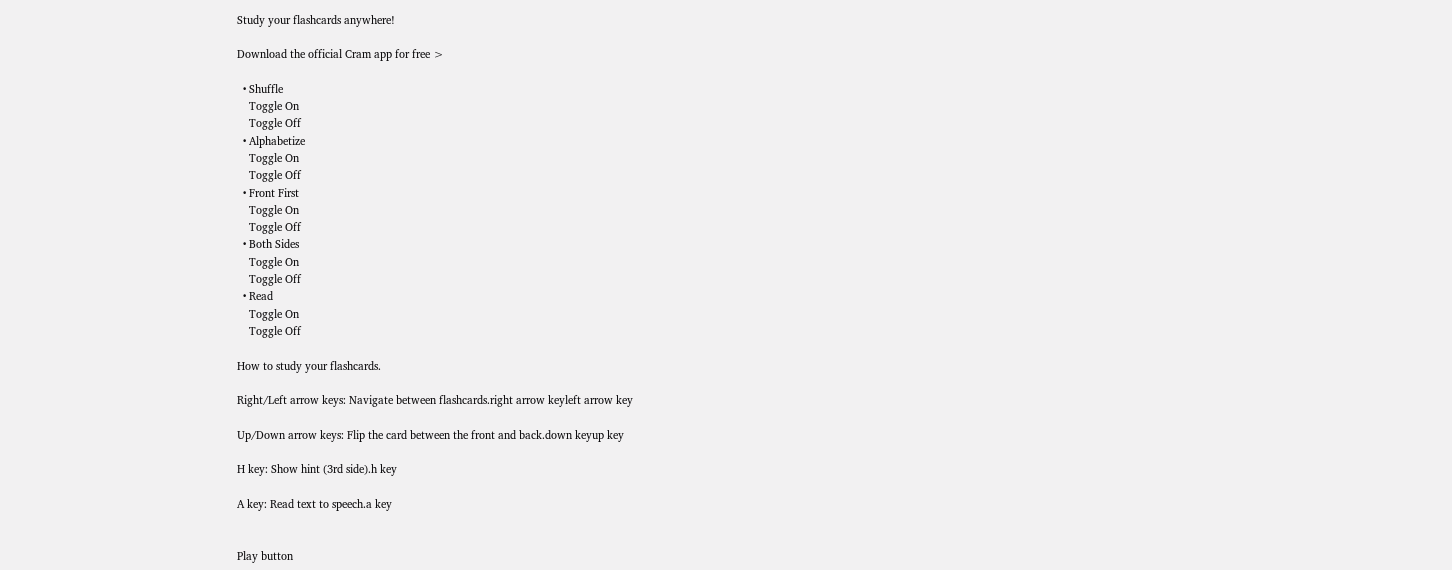Study your flashcards anywhere!

Download the official Cram app for free >

  • Shuffle
    Toggle On
    Toggle Off
  • Alphabetize
    Toggle On
    Toggle Off
  • Front First
    Toggle On
    Toggle Off
  • Both Sides
    Toggle On
    Toggle Off
  • Read
    Toggle On
    Toggle Off

How to study your flashcards.

Right/Left arrow keys: Navigate between flashcards.right arrow keyleft arrow key

Up/Down arrow keys: Flip the card between the front and back.down keyup key

H key: Show hint (3rd side).h key

A key: Read text to speech.a key


Play button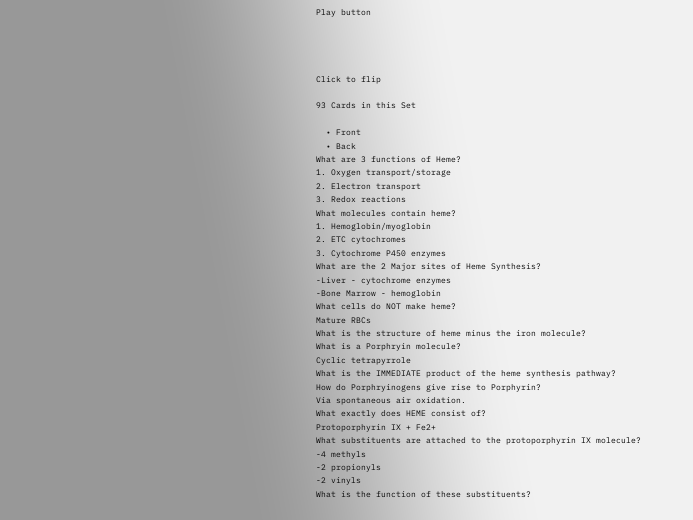Play button




Click to flip

93 Cards in this Set

  • Front
  • Back
What are 3 functions of Heme?
1. Oxygen transport/storage
2. Electron transport
3. Redox reactions
What molecules contain heme?
1. Hemoglobin/myoglobin
2. ETC cytochromes
3. Cytochrome P450 enzymes
What are the 2 Major sites of Heme Synthesis?
-Liver - cytochrome enzymes
-Bone Marrow - hemoglobin
What cells do NOT make heme?
Mature RBCs
What is the structure of heme minus the iron molecule?
What is a Porphryin molecule?
Cyclic tetrapyrrole
What is the IMMEDIATE product of the heme synthesis pathway?
How do Porphryinogens give rise to Porphyrin?
Via spontaneous air oxidation.
What exactly does HEME consist of?
Protoporphyrin IX + Fe2+
What substituents are attached to the protoporphyrin IX molecule?
-4 methyls
-2 propionyls
-2 vinyls
What is the function of these substituents?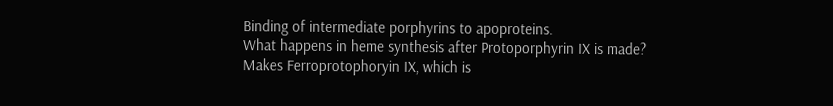Binding of intermediate porphyrins to apoproteins.
What happens in heme synthesis after Protoporphyrin IX is made?
Makes Ferroprotophoryin IX, which is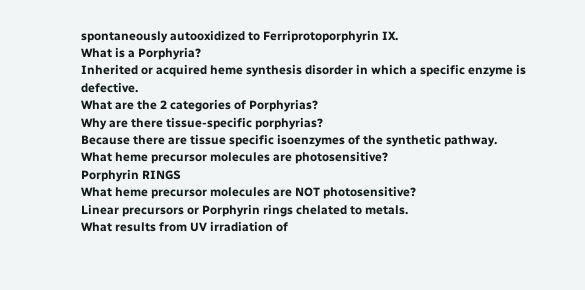spontaneously autooxidized to Ferriprotoporphyrin IX.
What is a Porphyria?
Inherited or acquired heme synthesis disorder in which a specific enzyme is defective.
What are the 2 categories of Porphyrias?
Why are there tissue-specific porphyrias?
Because there are tissue specific isoenzymes of the synthetic pathway.
What heme precursor molecules are photosensitive?
Porphyrin RINGS
What heme precursor molecules are NOT photosensitive?
Linear precursors or Porphyrin rings chelated to metals.
What results from UV irradiation of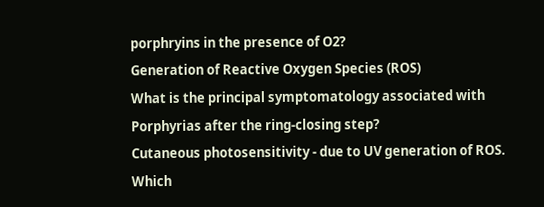porphryins in the presence of O2?
Generation of Reactive Oxygen Species (ROS)
What is the principal symptomatology associated with Porphyrias after the ring-closing step?
Cutaneous photosensitivity - due to UV generation of ROS.
Which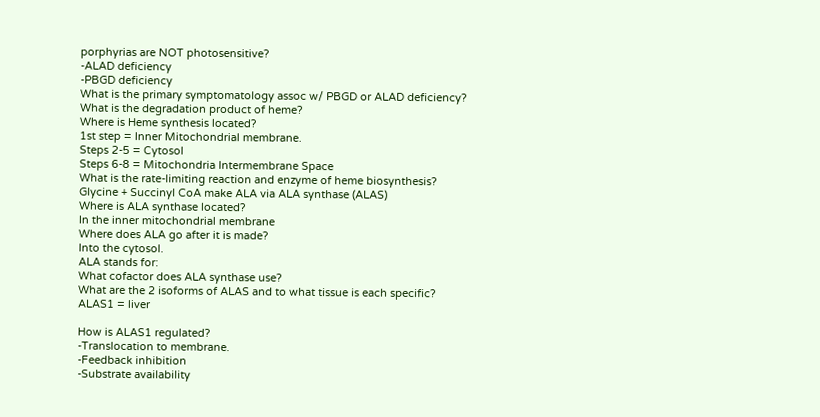porphyrias are NOT photosensitive?
-ALAD deficiency
-PBGD deficiency
What is the primary symptomatology assoc w/ PBGD or ALAD deficiency?
What is the degradation product of heme?
Where is Heme synthesis located?
1st step = Inner Mitochondrial membrane.
Steps 2-5 = Cytosol
Steps 6-8 = Mitochondria Intermembrane Space
What is the rate-limiting reaction and enzyme of heme biosynthesis?
Glycine + Succinyl CoA make ALA via ALA synthase (ALAS)
Where is ALA synthase located?
In the inner mitochondrial membrane
Where does ALA go after it is made?
Into the cytosol.
ALA stands for:
What cofactor does ALA synthase use?
What are the 2 isoforms of ALAS and to what tissue is each specific?
ALAS1 = liver

How is ALAS1 regulated?
-Translocation to membrane.
-Feedback inhibition
-Substrate availability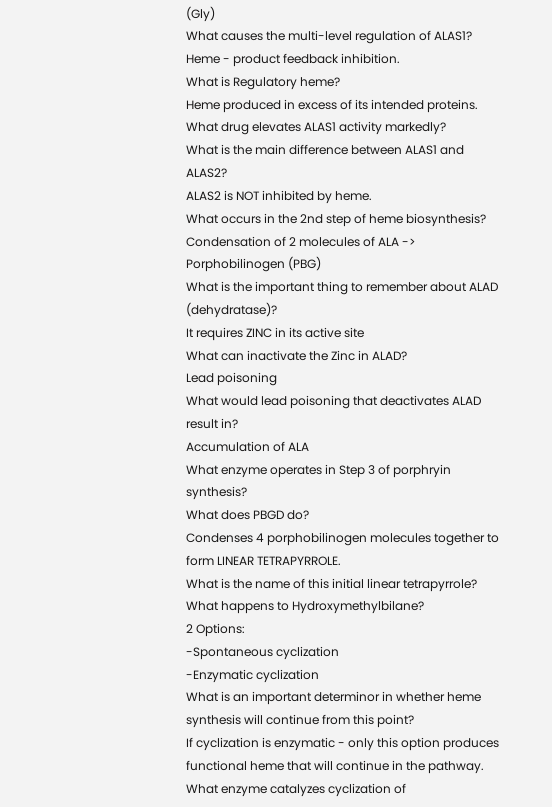(Gly)
What causes the multi-level regulation of ALAS1?
Heme - product feedback inhibition.
What is Regulatory heme?
Heme produced in excess of its intended proteins.
What drug elevates ALAS1 activity markedly?
What is the main difference between ALAS1 and ALAS2?
ALAS2 is NOT inhibited by heme.
What occurs in the 2nd step of heme biosynthesis?
Condensation of 2 molecules of ALA -> Porphobilinogen (PBG)
What is the important thing to remember about ALAD (dehydratase)?
It requires ZINC in its active site
What can inactivate the Zinc in ALAD?
Lead poisoning
What would lead poisoning that deactivates ALAD result in?
Accumulation of ALA
What enzyme operates in Step 3 of porphryin synthesis?
What does PBGD do?
Condenses 4 porphobilinogen molecules together to form LINEAR TETRAPYRROLE.
What is the name of this initial linear tetrapyrrole?
What happens to Hydroxymethylbilane?
2 Options:
-Spontaneous cyclization
-Enzymatic cyclization
What is an important determinor in whether heme synthesis will continue from this point?
If cyclization is enzymatic - only this option produces functional heme that will continue in the pathway.
What enzyme catalyzes cyclization of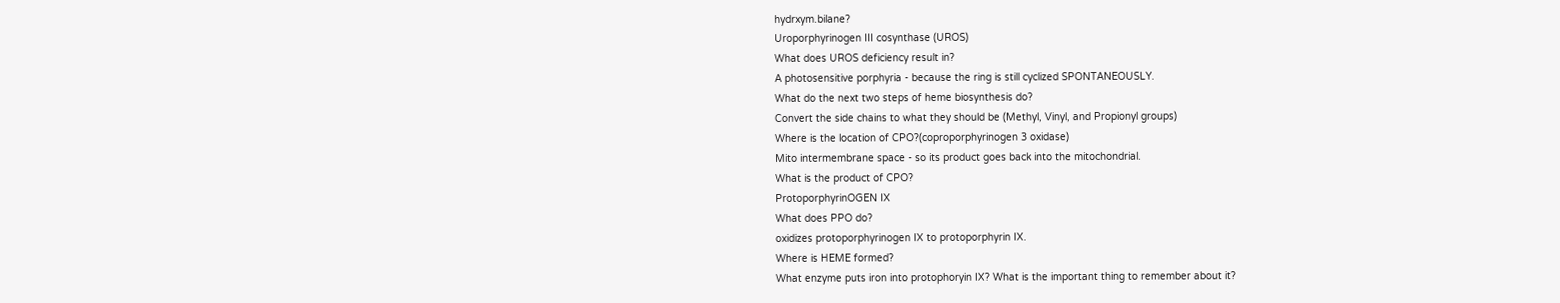hydrxym.bilane?
Uroporphyrinogen III cosynthase (UROS)
What does UROS deficiency result in?
A photosensitive porphyria - because the ring is still cyclized SPONTANEOUSLY.
What do the next two steps of heme biosynthesis do?
Convert the side chains to what they should be (Methyl, Vinyl, and Propionyl groups)
Where is the location of CPO?(coproporphyrinogen 3 oxidase)
Mito intermembrane space - so its product goes back into the mitochondrial.
What is the product of CPO?
ProtoporphyrinOGEN IX
What does PPO do?
oxidizes protoporphyrinogen IX to protoporphyrin IX.
Where is HEME formed?
What enzyme puts iron into protophoryin IX? What is the important thing to remember about it?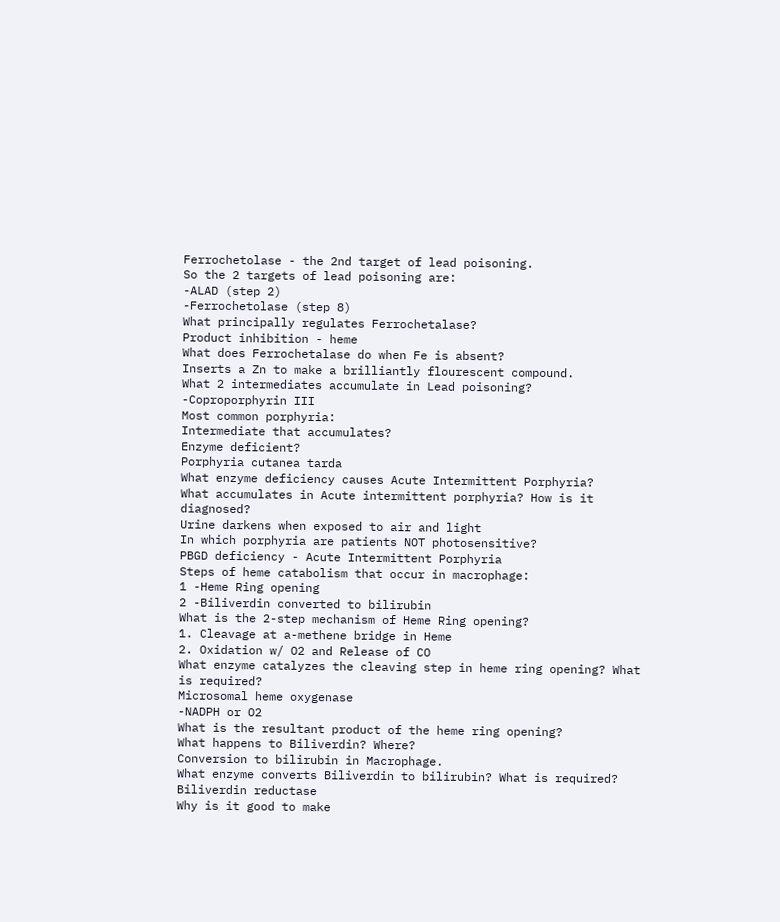Ferrochetolase - the 2nd target of lead poisoning.
So the 2 targets of lead poisoning are:
-ALAD (step 2)
-Ferrochetolase (step 8)
What principally regulates Ferrochetalase?
Product inhibition - heme
What does Ferrochetalase do when Fe is absent?
Inserts a Zn to make a brilliantly flourescent compound.
What 2 intermediates accumulate in Lead poisoning?
-Coproporphyrin III
Most common porphyria:
Intermediate that accumulates?
Enzyme deficient?
Porphyria cutanea tarda
What enzyme deficiency causes Acute Intermittent Porphyria?
What accumulates in Acute intermittent porphyria? How is it diagnosed?
Urine darkens when exposed to air and light
In which porphyria are patients NOT photosensitive?
PBGD deficiency - Acute Intermittent Porphyria
Steps of heme catabolism that occur in macrophage:
1 -Heme Ring opening
2 -Biliverdin converted to bilirubin
What is the 2-step mechanism of Heme Ring opening?
1. Cleavage at a-methene bridge in Heme
2. Oxidation w/ O2 and Release of CO
What enzyme catalyzes the cleaving step in heme ring opening? What is required?
Microsomal heme oxygenase
-NADPH or O2
What is the resultant product of the heme ring opening?
What happens to Biliverdin? Where?
Conversion to bilirubin in Macrophage.
What enzyme converts Biliverdin to bilirubin? What is required?
Biliverdin reductase
Why is it good to make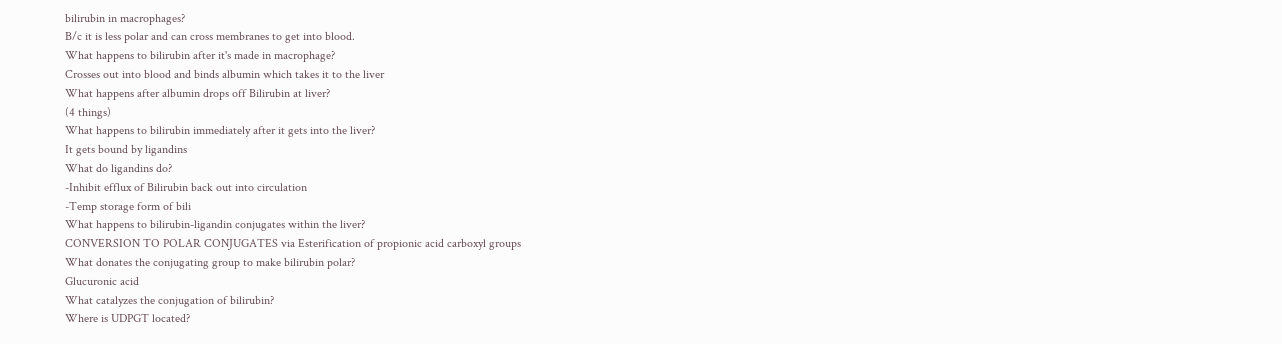bilirubin in macrophages?
B/c it is less polar and can cross membranes to get into blood.
What happens to bilirubin after it's made in macrophage?
Crosses out into blood and binds albumin which takes it to the liver
What happens after albumin drops off Bilirubin at liver?
(4 things)
What happens to bilirubin immediately after it gets into the liver?
It gets bound by ligandins
What do ligandins do?
-Inhibit efflux of Bilirubin back out into circulation
-Temp storage form of bili
What happens to bilirubin-ligandin conjugates within the liver?
CONVERSION TO POLAR CONJUGATES via Esterification of propionic acid carboxyl groups
What donates the conjugating group to make bilirubin polar?
Glucuronic acid
What catalyzes the conjugation of bilirubin?
Where is UDPGT located?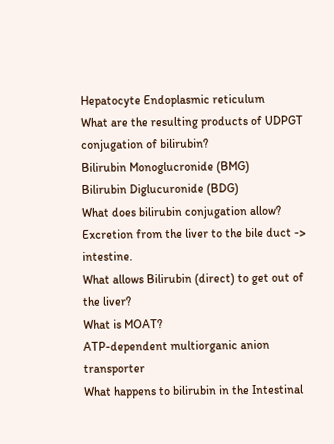Hepatocyte Endoplasmic reticulum
What are the resulting products of UDPGT conjugation of bilirubin?
Bilirubin Monoglucronide (BMG)
Bilirubin Diglucuronide (BDG)
What does bilirubin conjugation allow?
Excretion from the liver to the bile duct -> intestine.
What allows Bilirubin (direct) to get out of the liver?
What is MOAT?
ATP-dependent multiorganic anion transporter
What happens to bilirubin in the Intestinal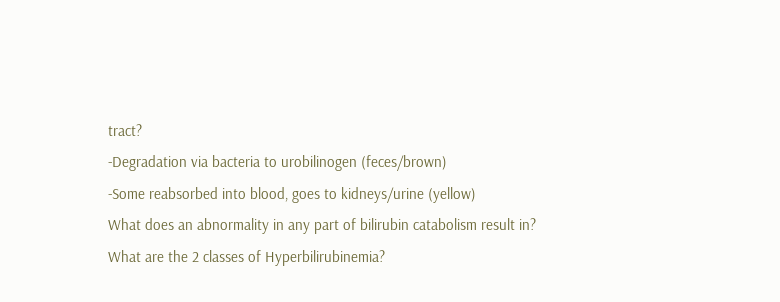tract?
-Degradation via bacteria to urobilinogen (feces/brown)
-Some reabsorbed into blood, goes to kidneys/urine (yellow)
What does an abnormality in any part of bilirubin catabolism result in?
What are the 2 classes of Hyperbilirubinemia?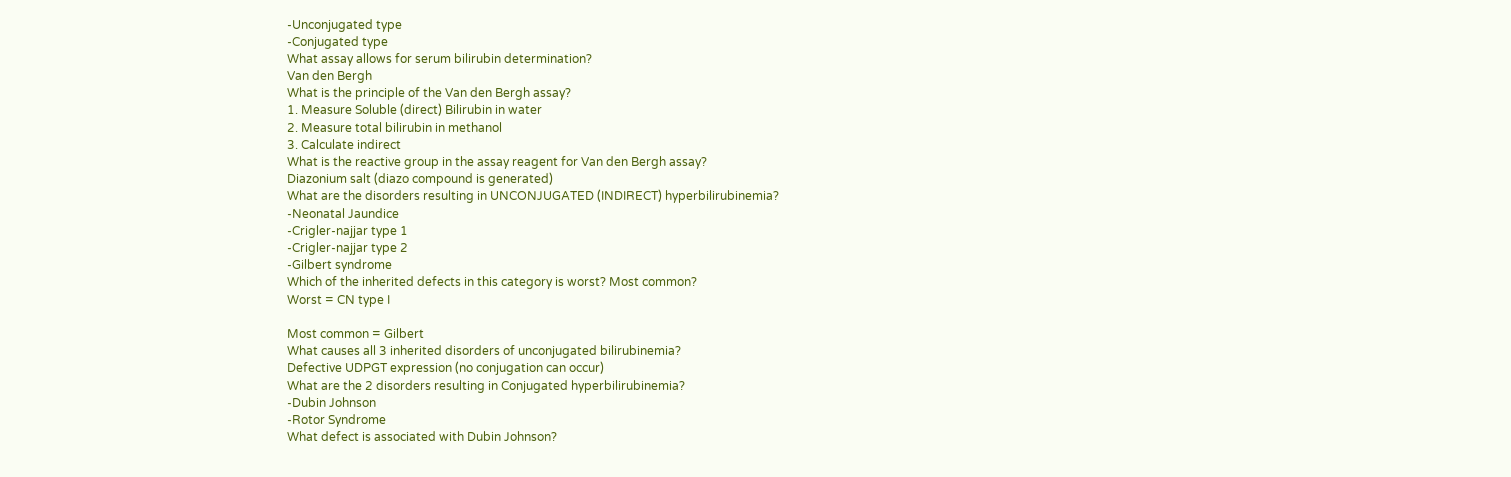-Unconjugated type
-Conjugated type
What assay allows for serum bilirubin determination?
Van den Bergh
What is the principle of the Van den Bergh assay?
1. Measure Soluble (direct) Bilirubin in water
2. Measure total bilirubin in methanol
3. Calculate indirect
What is the reactive group in the assay reagent for Van den Bergh assay?
Diazonium salt (diazo compound is generated)
What are the disorders resulting in UNCONJUGATED (INDIRECT) hyperbilirubinemia?
-Neonatal Jaundice
-Crigler-najjar type 1
-Crigler-najjar type 2
-Gilbert syndrome
Which of the inherited defects in this category is worst? Most common?
Worst = CN type I

Most common = Gilbert
What causes all 3 inherited disorders of unconjugated bilirubinemia?
Defective UDPGT expression (no conjugation can occur)
What are the 2 disorders resulting in Conjugated hyperbilirubinemia?
-Dubin Johnson
-Rotor Syndrome
What defect is associated with Dubin Johnson?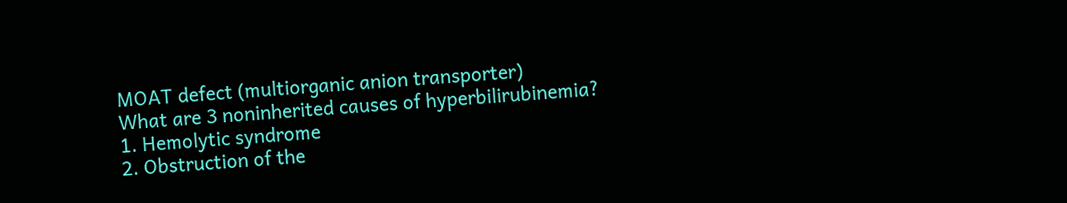MOAT defect (multiorganic anion transporter)
What are 3 noninherited causes of hyperbilirubinemia?
1. Hemolytic syndrome
2. Obstruction of the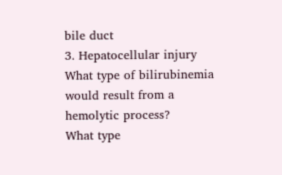bile duct
3. Hepatocellular injury
What type of bilirubinemia would result from a hemolytic process?
What type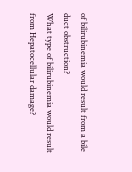of bilirubinemia would result from a bile duct obstruction?
What type of bilirubinemia would result from Hepatocellular damage?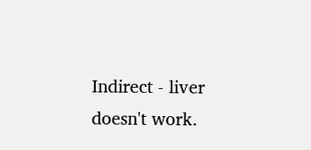Indirect - liver doesn't work.